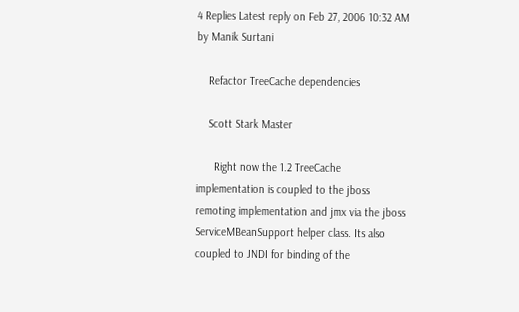4 Replies Latest reply on Feb 27, 2006 10:32 AM by Manik Surtani

    Refactor TreeCache dependencies

    Scott Stark Master

      Right now the 1.2 TreeCache implementation is coupled to the jboss remoting implementation and jmx via the jboss ServiceMBeanSupport helper class. Its also coupled to JNDI for binding of the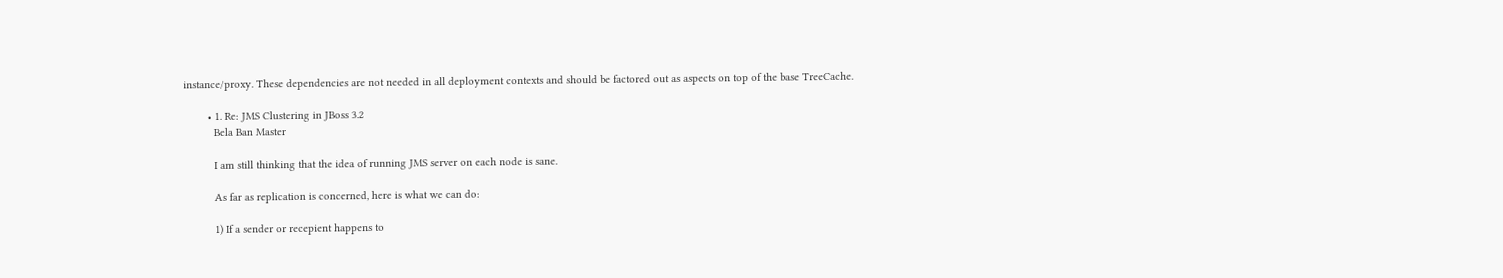instance/proxy. These dependencies are not needed in all deployment contexts and should be factored out as aspects on top of the base TreeCache.

        • 1. Re: JMS Clustering in JBoss 3.2
          Bela Ban Master

          I am still thinking that the idea of running JMS server on each node is sane.

          As far as replication is concerned, here is what we can do:

          1) If a sender or recepient happens to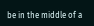be in the middle of a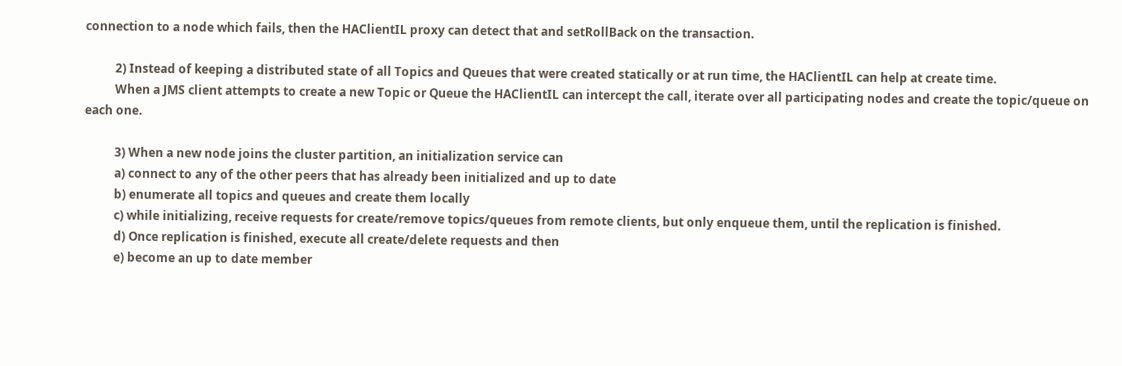connection to a node which fails, then the HAClientIL proxy can detect that and setRollBack on the transaction.

          2) Instead of keeping a distributed state of all Topics and Queues that were created statically or at run time, the HAClientIL can help at create time.
          When a JMS client attempts to create a new Topic or Queue the HAClientIL can intercept the call, iterate over all participating nodes and create the topic/queue on each one.

          3) When a new node joins the cluster partition, an initialization service can
          a) connect to any of the other peers that has already been initialized and up to date
          b) enumerate all topics and queues and create them locally
          c) while initializing, receive requests for create/remove topics/queues from remote clients, but only enqueue them, until the replication is finished.
          d) Once replication is finished, execute all create/delete requests and then
          e) become an up to date member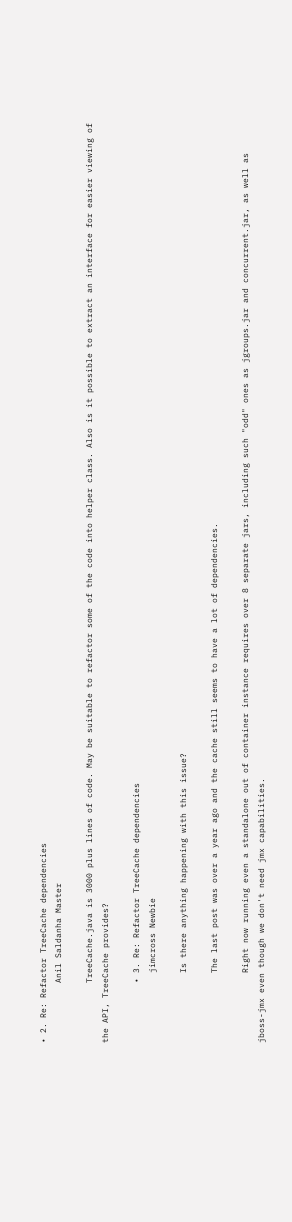• 2. Re: Refactor TreeCache dependencies
            Anil Saldanha Master

            TreeCache.java is 3000 plus lines of code. May be suitable to refactor some of the code into helper class. Also is it possible to extract an interface for easier viewing of the API, TreeCache provides?

            • 3. Re: Refactor TreeCache dependencies
              jimcross Newbie

              Is there anything happening with this issue?

              The last post was over a year ago and the cache still seems to have a lot of dependencies.

              Right now running even a standalone out of container instance requires over 8 separate jars, including such "odd" ones as jgroups.jar and concurrent.jar, as well as jboss-jmx even though we don't need jmx capabilities.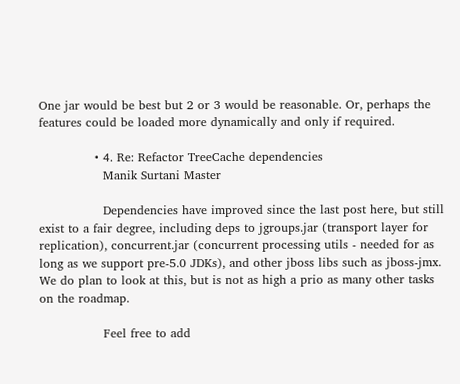One jar would be best but 2 or 3 would be reasonable. Or, perhaps the features could be loaded more dynamically and only if required.

              • 4. Re: Refactor TreeCache dependencies
                Manik Surtani Master

                Dependencies have improved since the last post here, but still exist to a fair degree, including deps to jgroups.jar (transport layer for replication), concurrent.jar (concurrent processing utils - needed for as long as we support pre-5.0 JDKs), and other jboss libs such as jboss-jmx. We do plan to look at this, but is not as high a prio as many other tasks on the roadmap.

                Feel free to add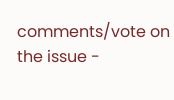comments/vote on the issue -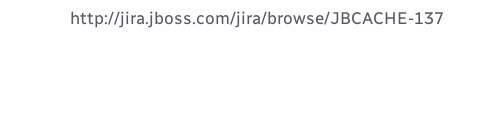http://jira.jboss.com/jira/browse/JBCACHE-137